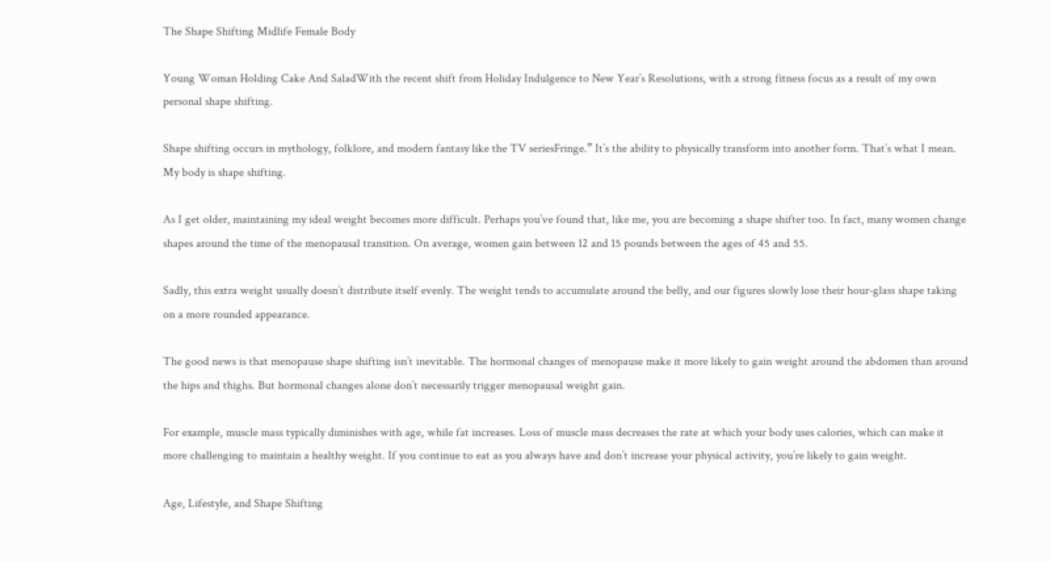The Shape Shifting Midlife Female Body

Young Woman Holding Cake And SaladWith the recent shift from Holiday Indulgence to New Year’s Resolutions, with a strong fitness focus as a result of my own personal shape shifting.

Shape shifting occurs in mythology, folklore, and modern fantasy like the TV seriesFringe.” It’s the ability to physically transform into another form. That’s what I mean. My body is shape shifting.

As I get older, maintaining my ideal weight becomes more difficult. Perhaps you’ve found that, like me, you are becoming a shape shifter too. In fact, many women change shapes around the time of the menopausal transition. On average, women gain between 12 and 15 pounds between the ages of 45 and 55.

Sadly, this extra weight usually doesn’t distribute itself evenly. The weight tends to accumulate around the belly, and our figures slowly lose their hour-glass shape taking on a more rounded appearance.

The good news is that menopause shape shifting isn’t inevitable. The hormonal changes of menopause make it more likely to gain weight around the abdomen than around the hips and thighs. But hormonal changes alone don’t necessarily trigger menopausal weight gain.

For example, muscle mass typically diminishes with age, while fat increases. Loss of muscle mass decreases the rate at which your body uses calories, which can make it more challenging to maintain a healthy weight. If you continue to eat as you always have and don’t increase your physical activity, you’re likely to gain weight.

Age, Lifestyle, and Shape Shifting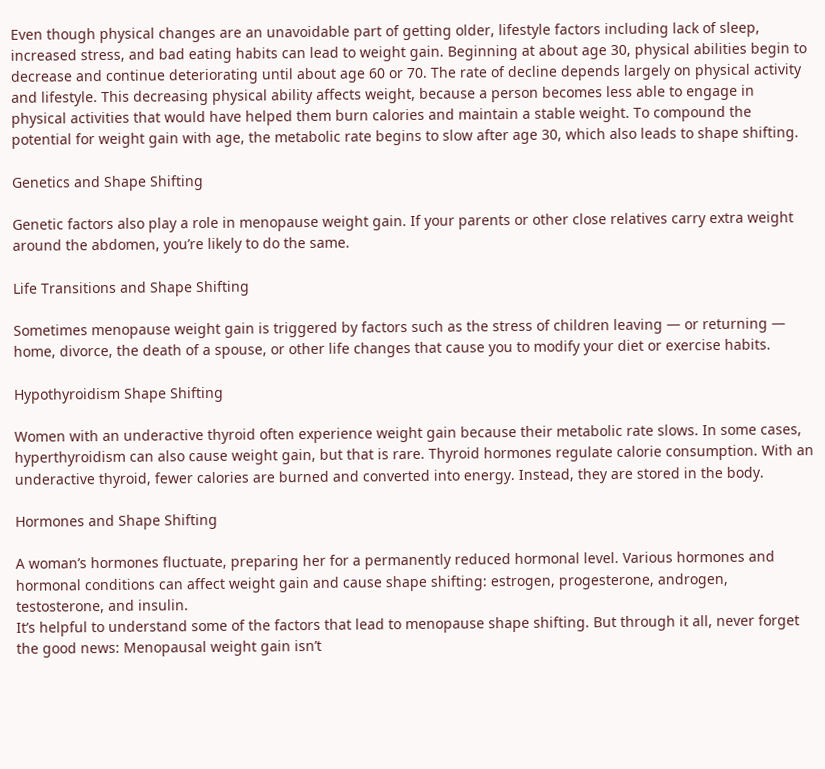Even though physical changes are an unavoidable part of getting older, lifestyle factors including lack of sleep, increased stress, and bad eating habits can lead to weight gain. Beginning at about age 30, physical abilities begin to decrease and continue deteriorating until about age 60 or 70. The rate of decline depends largely on physical activity and lifestyle. This decreasing physical ability affects weight, because a person becomes less able to engage in physical activities that would have helped them burn calories and maintain a stable weight. To compound the potential for weight gain with age, the metabolic rate begins to slow after age 30, which also leads to shape shifting.

Genetics and Shape Shifting

Genetic factors also play a role in menopause weight gain. If your parents or other close relatives carry extra weight around the abdomen, you’re likely to do the same.

Life Transitions and Shape Shifting

Sometimes menopause weight gain is triggered by factors such as the stress of children leaving — or returning — home, divorce, the death of a spouse, or other life changes that cause you to modify your diet or exercise habits.

Hypothyroidism Shape Shifting

Women with an underactive thyroid often experience weight gain because their metabolic rate slows. In some cases, hyperthyroidism can also cause weight gain, but that is rare. Thyroid hormones regulate calorie consumption. With an underactive thyroid, fewer calories are burned and converted into energy. Instead, they are stored in the body.

Hormones and Shape Shifting

A woman’s hormones fluctuate, preparing her for a permanently reduced hormonal level. Various hormones and hormonal conditions can affect weight gain and cause shape shifting: estrogen, progesterone, androgen, testosterone, and insulin.
It’s helpful to understand some of the factors that lead to menopause shape shifting. But through it all, never forget the good news: Menopausal weight gain isn’t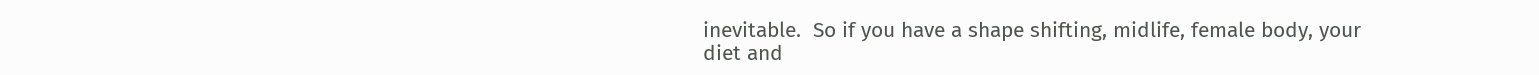inevitable.  So if you have a shape shifting, midlife, female body, your diet and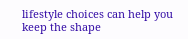lifestyle choices can help you keep the shape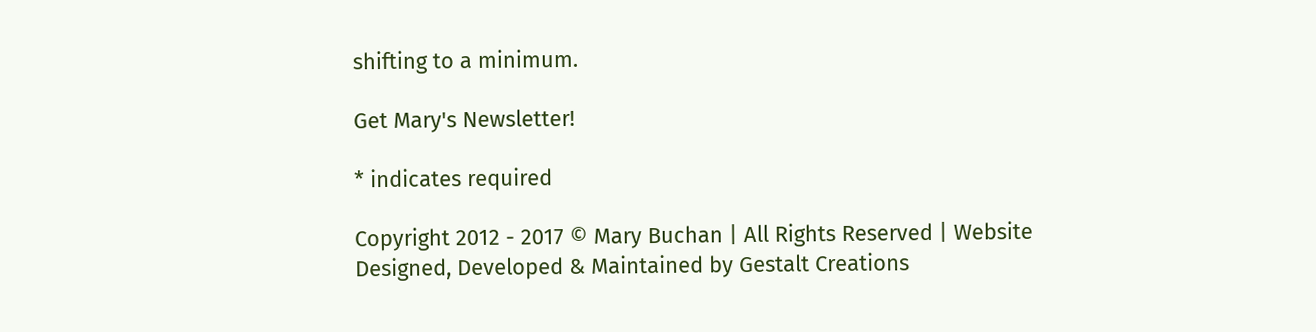shifting to a minimum.

Get Mary's Newsletter!

* indicates required

Copyright 2012 - 2017 © Mary Buchan | All Rights Reserved | Website Designed, Developed & Maintained by Gestalt Creations